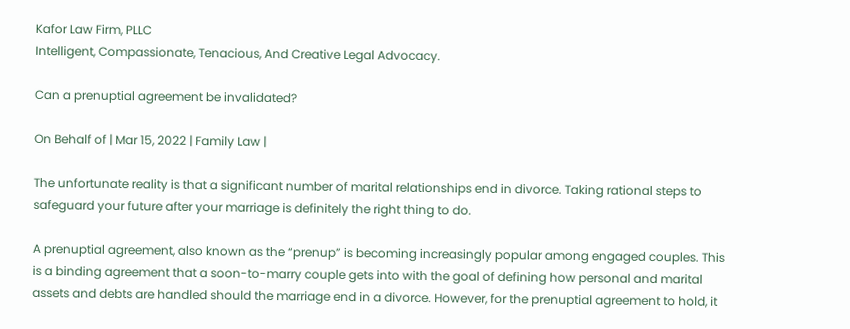Kafor Law Firm, PLLC
Intelligent, Compassionate, Tenacious, And Creative Legal Advocacy.

Can a prenuptial agreement be invalidated?

On Behalf of | Mar 15, 2022 | Family Law |

The unfortunate reality is that a significant number of marital relationships end in divorce. Taking rational steps to safeguard your future after your marriage is definitely the right thing to do.

A prenuptial agreement, also known as the “prenup” is becoming increasingly popular among engaged couples. This is a binding agreement that a soon-to-marry couple gets into with the goal of defining how personal and marital assets and debts are handled should the marriage end in a divorce. However, for the prenuptial agreement to hold, it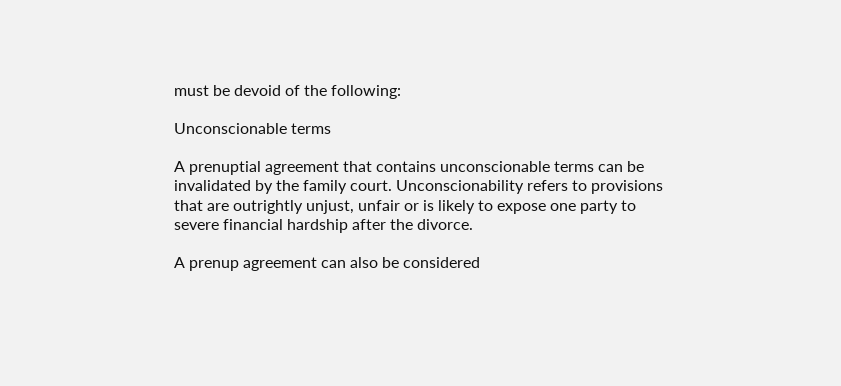must be devoid of the following:

Unconscionable terms

A prenuptial agreement that contains unconscionable terms can be invalidated by the family court. Unconscionability refers to provisions that are outrightly unjust, unfair or is likely to expose one party to severe financial hardship after the divorce.

A prenup agreement can also be considered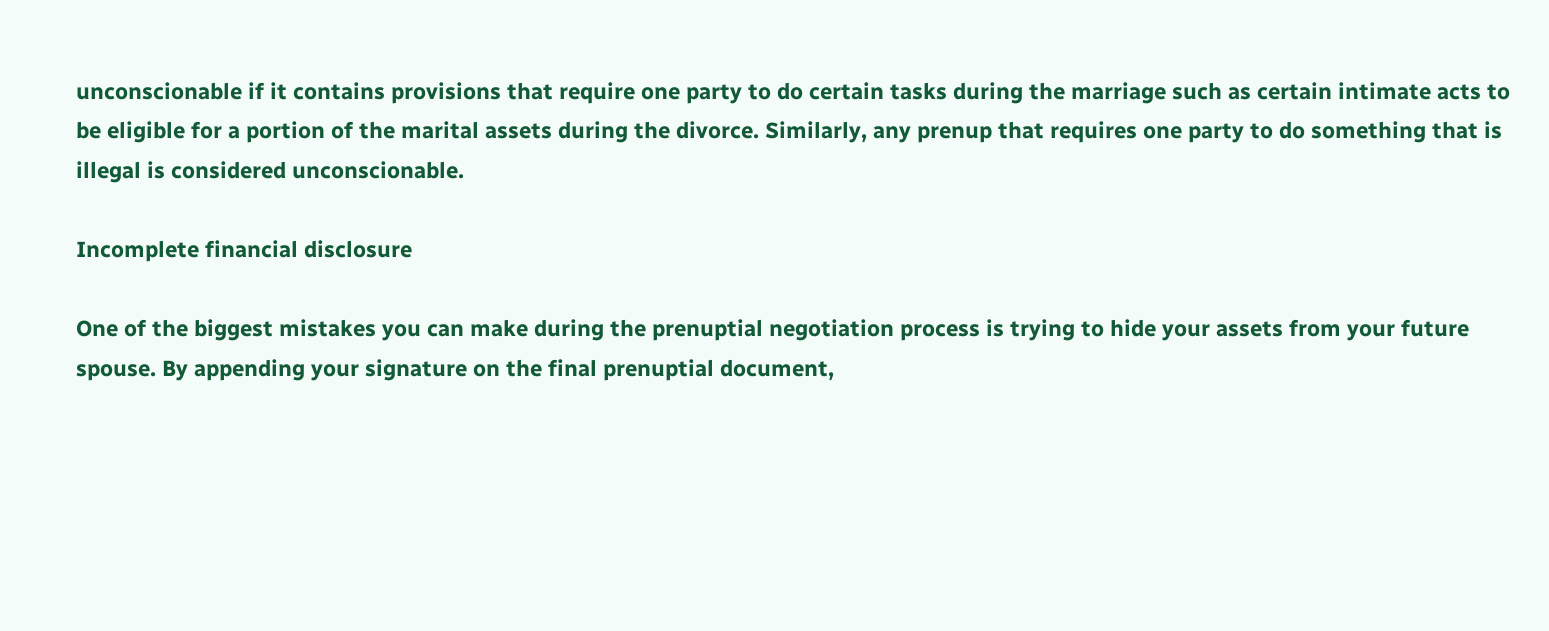unconscionable if it contains provisions that require one party to do certain tasks during the marriage such as certain intimate acts to be eligible for a portion of the marital assets during the divorce. Similarly, any prenup that requires one party to do something that is illegal is considered unconscionable.

Incomplete financial disclosure

One of the biggest mistakes you can make during the prenuptial negotiation process is trying to hide your assets from your future spouse. By appending your signature on the final prenuptial document,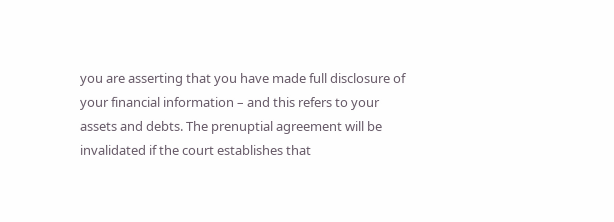you are asserting that you have made full disclosure of your financial information – and this refers to your assets and debts. The prenuptial agreement will be invalidated if the court establishes that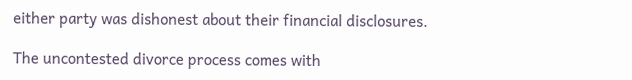either party was dishonest about their financial disclosures.

The uncontested divorce process comes with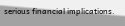serious financial implications.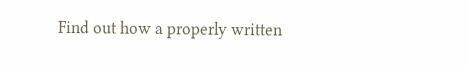Find out how a properly written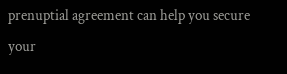prenuptial agreement can help you secure your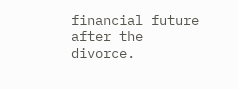financial future after the divorce.